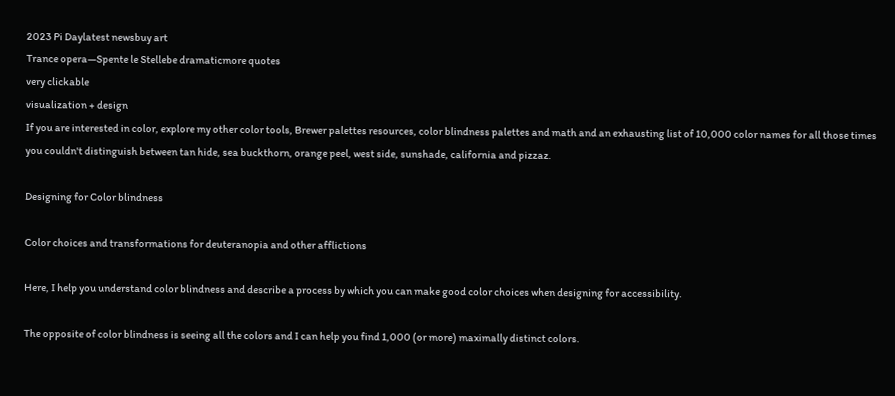2023 Pi Daylatest newsbuy art
Trance opera—Spente le Stellebe dramaticmore quotes
very clickable
visualization + design
If you are interested in color, explore my other color tools, Brewer palettes resources, color blindness palettes and math and an exhausting list of 10,000 color names for all those times you couldn't distinguish between tan hide, sea buckthorn, orange peel, west side, sunshade, california and pizzaz.

Designing for Color blindness

Color choices and transformations for deuteranopia and other afflictions

Here, I help you understand color blindness and describe a process by which you can make good color choices when designing for accessibility.

The opposite of color blindness is seeing all the colors and I can help you find 1,000 (or more) maximally distinct colors.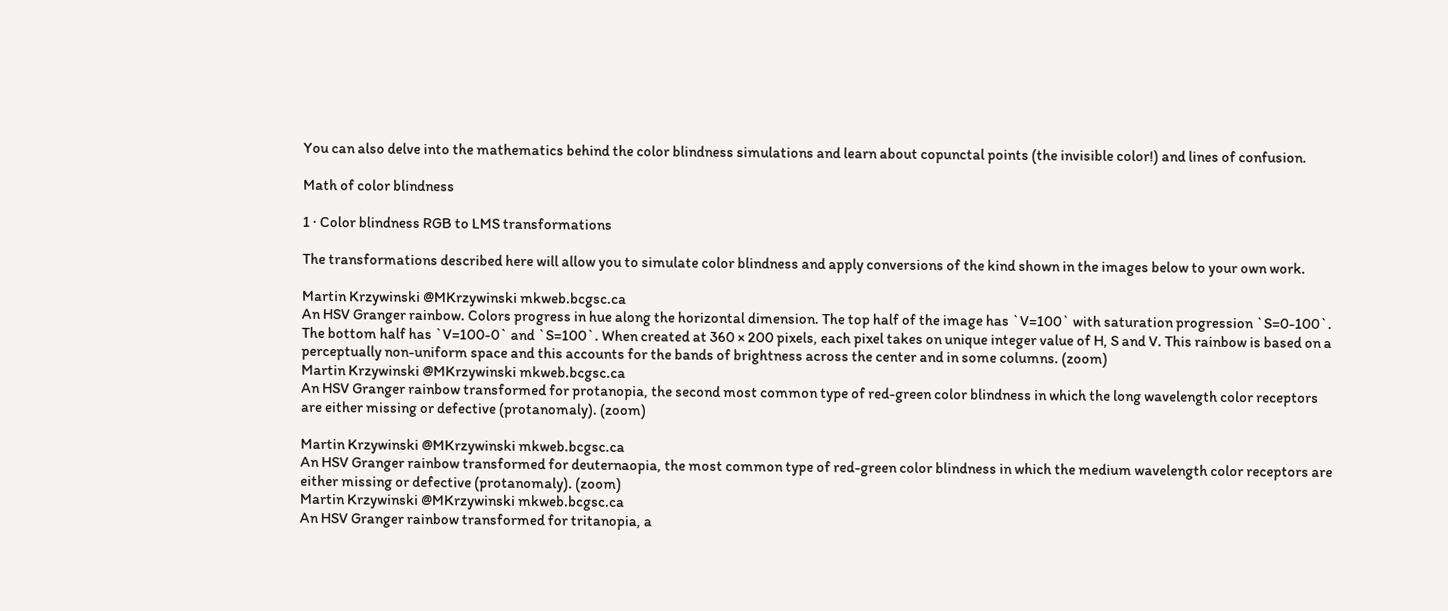You can also delve into the mathematics behind the color blindness simulations and learn about copunctal points (the invisible color!) and lines of confusion.

Math of color blindness

1 · Color blindness RGB to LMS transformations

The transformations described here will allow you to simulate color blindness and apply conversions of the kind shown in the images below to your own work.

Martin Krzywinski @MKrzywinski mkweb.bcgsc.ca
An HSV Granger rainbow. Colors progress in hue along the horizontal dimension. The top half of the image has `V=100` with saturation progression `S=0-100`. The bottom half has `V=100-0` and `S=100`. When created at 360 × 200 pixels, each pixel takes on unique integer value of H, S and V. This rainbow is based on a perceptually non-uniform space and this accounts for the bands of brightness across the center and in some columns. (zoom)
Martin Krzywinski @MKrzywinski mkweb.bcgsc.ca
An HSV Granger rainbow transformed for protanopia, the second most common type of red-green color blindness in which the long wavelength color receptors are either missing or defective (protanomaly). (zoom)

Martin Krzywinski @MKrzywinski mkweb.bcgsc.ca
An HSV Granger rainbow transformed for deuternaopia, the most common type of red-green color blindness in which the medium wavelength color receptors are either missing or defective (protanomaly). (zoom)
Martin Krzywinski @MKrzywinski mkweb.bcgsc.ca
An HSV Granger rainbow transformed for tritanopia, a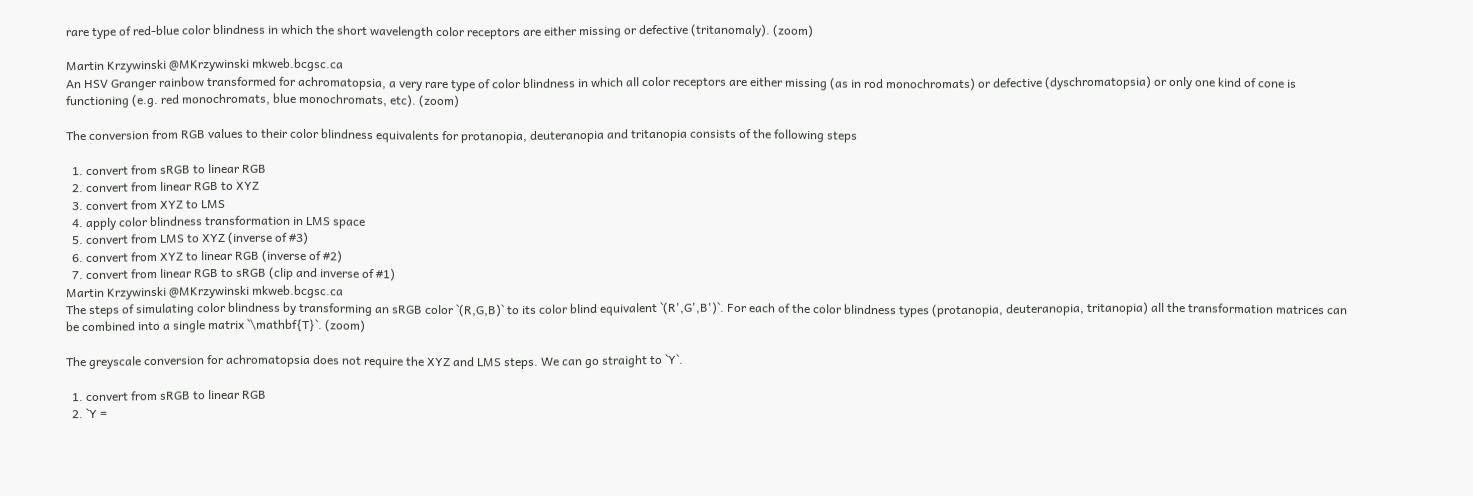rare type of red-blue color blindness in which the short wavelength color receptors are either missing or defective (tritanomaly). (zoom)

Martin Krzywinski @MKrzywinski mkweb.bcgsc.ca
An HSV Granger rainbow transformed for achromatopsia, a very rare type of color blindness in which all color receptors are either missing (as in rod monochromats) or defective (dyschromatopsia) or only one kind of cone is functioning (e.g. red monochromats, blue monochromats, etc). (zoom)

The conversion from RGB values to their color blindness equivalents for protanopia, deuteranopia and tritanopia consists of the following steps

  1. convert from sRGB to linear RGB
  2. convert from linear RGB to XYZ
  3. convert from XYZ to LMS
  4. apply color blindness transformation in LMS space
  5. convert from LMS to XYZ (inverse of #3)
  6. convert from XYZ to linear RGB (inverse of #2)
  7. convert from linear RGB to sRGB (clip and inverse of #1)
Martin Krzywinski @MKrzywinski mkweb.bcgsc.ca
The steps of simulating color blindness by transforming an sRGB color `(R,G,B)` to its color blind equivalent `(R',G',B')`. For each of the color blindness types (protanopia, deuteranopia, tritanopia) all the transformation matrices can be combined into a single matrix `\mathbf{T}`. (zoom)

The greyscale conversion for achromatopsia does not require the XYZ and LMS steps. We can go straight to `Y`.

  1. convert from sRGB to linear RGB
  2. `Y =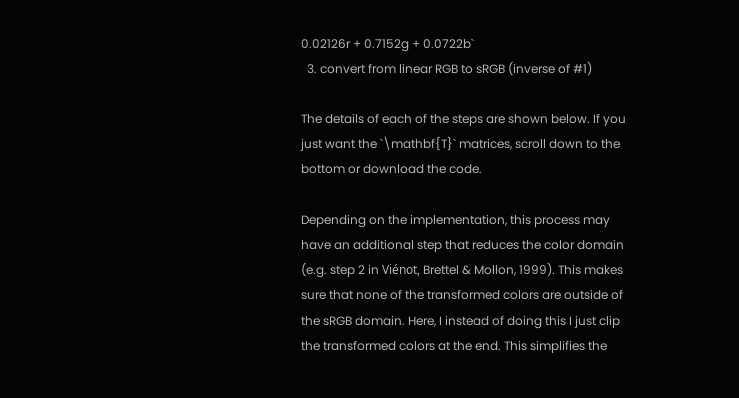0.02126r + 0.7152g + 0.0722b`
  3. convert from linear RGB to sRGB (inverse of #1)

The details of each of the steps are shown below. If you just want the `\mathbf{T}` matrices, scroll down to the bottom or download the code.

Depending on the implementation, this process may have an additional step that reduces the color domain (e.g. step 2 in Viénot, Brettel & Mollon, 1999). This makes sure that none of the transformed colors are outside of the sRGB domain. Here, I instead of doing this I just clip the transformed colors at the end. This simplifies the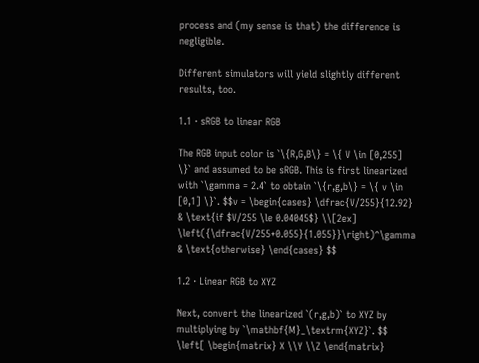process and (my sense is that) the difference is negligible.

Different simulators will yield slightly different results, too.

1.1 · sRGB to linear RGB

The RGB input color is `\{R,G,B\} = \{ V \in [0,255] \}` and assumed to be sRGB. This is first linearized with `\gamma = 2.4` to obtain `\{r,g,b\} = \{ v \in [0,1] \}`. $$v = \begin{cases} \dfrac{V/255}{12.92} & \text{if $V/255 \le 0.04045$} \\[2ex] \left({\dfrac{V/255+0.055}{1.055}}\right)^\gamma & \text{otherwise} \end{cases} $$

1.2 · Linear RGB to XYZ

Next, convert the linearized `(r,g,b)` to XYZ by multiplying by `\mathbf{M}_\textrm{XYZ}`. $$ \left[ \begin{matrix} X \\Y \\Z \end{matrix}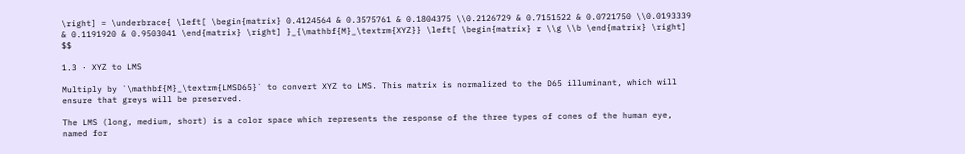\right] = \underbrace{ \left[ \begin{matrix} 0.4124564 & 0.3575761 & 0.1804375 \\0.2126729 & 0.7151522 & 0.0721750 \\0.0193339 & 0.1191920 & 0.9503041 \end{matrix} \right] }_{\mathbf{M}_\textrm{XYZ}} \left[ \begin{matrix} r \\g \\b \end{matrix} \right] $$

1.3 · XYZ to LMS

Multiply by `\mathbf{M}_\textrm{LMSD65}` to convert XYZ to LMS. This matrix is normalized to the D65 illuminant, which will ensure that greys will be preserved.

The LMS (long, medium, short) is a color space which represents the response of the three types of cones of the human eye, named for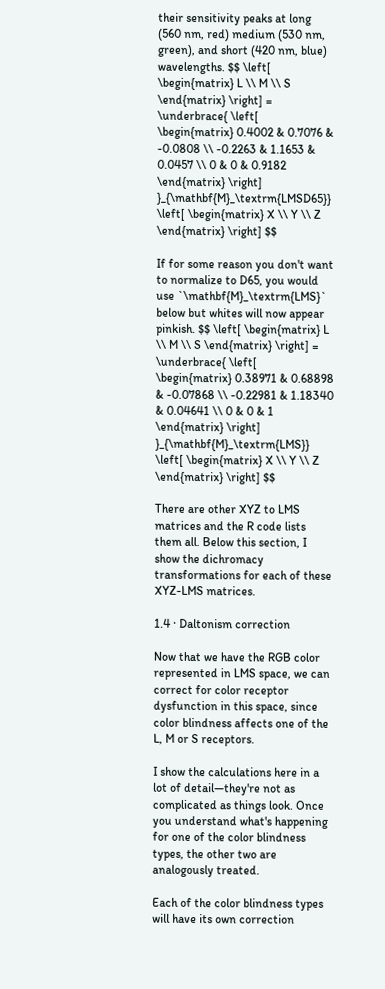their sensitivity peaks at long (560 nm, red) medium (530 nm, green), and short (420 nm, blue) wavelengths. $$ \left[ \begin{matrix} L \\ M \\ S \end{matrix} \right] = \underbrace{ \left[ \begin{matrix} 0.4002 & 0.7076 & -0.0808 \\ -0.2263 & 1.1653 & 0.0457 \\ 0 & 0 & 0.9182 \end{matrix} \right] }_{\mathbf{M}_\textrm{LMSD65}} \left[ \begin{matrix} X \\ Y \\ Z \end{matrix} \right] $$

If for some reason you don't want to normalize to D65, you would use `\mathbf{M}_\textrm{LMS}` below but whites will now appear pinkish. $$ \left[ \begin{matrix} L \\ M \\ S \end{matrix} \right] = \underbrace{ \left[ \begin{matrix} 0.38971 & 0.68898 & -0.07868 \\ -0.22981 & 1.18340 & 0.04641 \\ 0 & 0 & 1 \end{matrix} \right] }_{\mathbf{M}_\textrm{LMS}} \left[ \begin{matrix} X \\ Y \\ Z \end{matrix} \right] $$

There are other XYZ to LMS matrices and the R code lists them all. Below this section, I show the dichromacy transformations for each of these XYZ-LMS matrices.

1.4 · Daltonism correction

Now that we have the RGB color represented in LMS space, we can correct for color receptor dysfunction in this space, since color blindness affects one of the L, M or S receptors.

I show the calculations here in a lot of detail—they're not as complicated as things look. Once you understand what's happening for one of the color blindness types, the other two are analogously treated.

Each of the color blindness types will have its own correction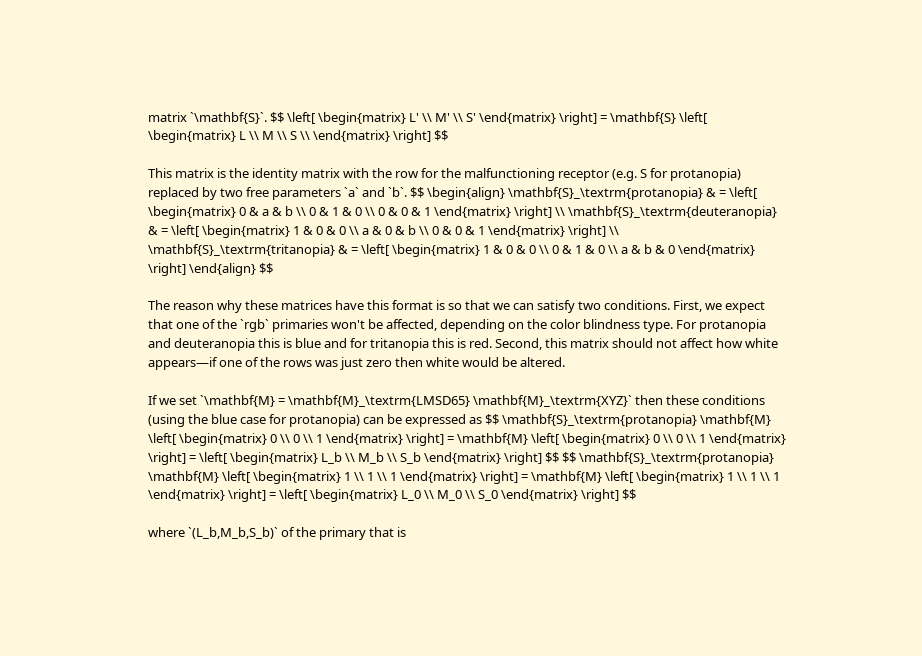matrix `\mathbf{S}`. $$ \left[ \begin{matrix} L' \\ M' \\ S' \end{matrix} \right] = \mathbf{S} \left[ \begin{matrix} L \\ M \\ S \\ \end{matrix} \right] $$

This matrix is the identity matrix with the row for the malfunctioning receptor (e.g. S for protanopia) replaced by two free parameters `a` and `b`. $$ \begin{align} \mathbf{S}_\textrm{protanopia} & = \left[ \begin{matrix} 0 & a & b \\ 0 & 1 & 0 \\ 0 & 0 & 1 \end{matrix} \right] \\ \mathbf{S}_\textrm{deuteranopia} & = \left[ \begin{matrix} 1 & 0 & 0 \\ a & 0 & b \\ 0 & 0 & 1 \end{matrix} \right] \\ \mathbf{S}_\textrm{tritanopia} & = \left[ \begin{matrix} 1 & 0 & 0 \\ 0 & 1 & 0 \\ a & b & 0 \end{matrix} \right] \end{align} $$

The reason why these matrices have this format is so that we can satisfy two conditions. First, we expect that one of the `rgb` primaries won't be affected, depending on the color blindness type. For protanopia and deuteranopia this is blue and for tritanopia this is red. Second, this matrix should not affect how white appears—if one of the rows was just zero then white would be altered.

If we set `\mathbf{M} = \mathbf{M}_\textrm{LMSD65} \mathbf{M}_\textrm{XYZ}` then these conditions (using the blue case for protanopia) can be expressed as $$ \mathbf{S}_\textrm{protanopia} \mathbf{M} \left[ \begin{matrix} 0 \\ 0 \\ 1 \end{matrix} \right] = \mathbf{M} \left[ \begin{matrix} 0 \\ 0 \\ 1 \end{matrix} \right] = \left[ \begin{matrix} L_b \\ M_b \\ S_b \end{matrix} \right] $$ $$ \mathbf{S}_\textrm{protanopia} \mathbf{M} \left[ \begin{matrix} 1 \\ 1 \\ 1 \end{matrix} \right] = \mathbf{M} \left[ \begin{matrix} 1 \\ 1 \\ 1 \end{matrix} \right] = \left[ \begin{matrix} L_0 \\ M_0 \\ S_0 \end{matrix} \right] $$

where `(L_b,M_b,S_b)` of the primary that is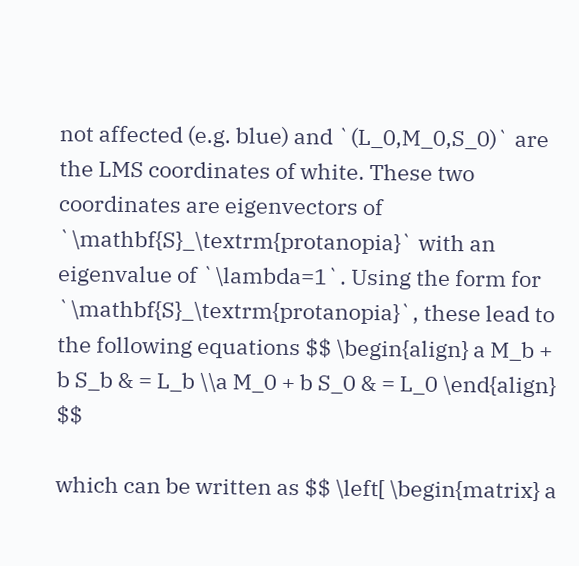not affected (e.g. blue) and `(L_0,M_0,S_0)` are the LMS coordinates of white. These two coordinates are eigenvectors of `\mathbf{S}_\textrm{protanopia}` with an eigenvalue of `\lambda=1`. Using the form for `\mathbf{S}_\textrm{protanopia}`, these lead to the following equations $$ \begin{align} a M_b + b S_b & = L_b \\a M_0 + b S_0 & = L_0 \end{align} $$

which can be written as $$ \left[ \begin{matrix} a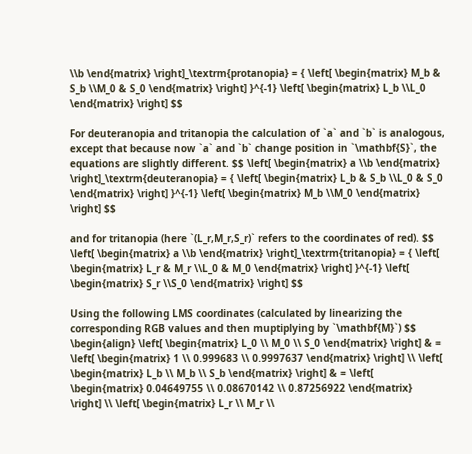\\b \end{matrix} \right]_\textrm{protanopia} = { \left[ \begin{matrix} M_b & S_b \\M_0 & S_0 \end{matrix} \right] }^{-1} \left[ \begin{matrix} L_b \\L_0 \end{matrix} \right] $$

For deuteranopia and tritanopia the calculation of `a` and `b` is analogous, except that because now `a` and `b` change position in `\mathbf{S}`, the equations are slightly different. $$ \left[ \begin{matrix} a \\b \end{matrix} \right]_\textrm{deuteranopia} = { \left[ \begin{matrix} L_b & S_b \\L_0 & S_0 \end{matrix} \right] }^{-1} \left[ \begin{matrix} M_b \\M_0 \end{matrix} \right] $$

and for tritanopia (here `(L_r,M_r,S_r)` refers to the coordinates of red). $$ \left[ \begin{matrix} a \\b \end{matrix} \right]_\textrm{tritanopia} = { \left[ \begin{matrix} L_r & M_r \\L_0 & M_0 \end{matrix} \right] }^{-1} \left[ \begin{matrix} S_r \\S_0 \end{matrix} \right] $$

Using the following LMS coordinates (calculated by linearizing the corresponding RGB values and then muptiplying by `\mathbf{M}`) $$ \begin{align} \left[ \begin{matrix} L_0 \\ M_0 \\ S_0 \end{matrix} \right] & = \left[ \begin{matrix} 1 \\ 0.999683 \\ 0.9997637 \end{matrix} \right] \\ \left[ \begin{matrix} L_b \\ M_b \\ S_b \end{matrix} \right] & = \left[ \begin{matrix} 0.04649755 \\ 0.08670142 \\ 0.87256922 \end{matrix} \right] \\ \left[ \begin{matrix} L_r \\ M_r \\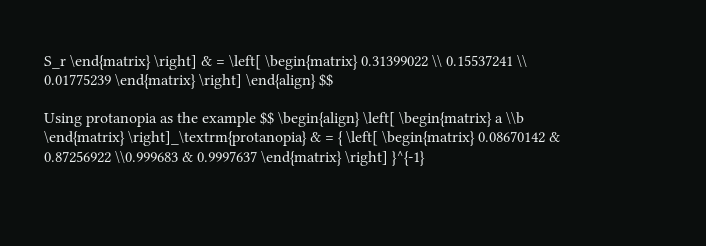S_r \end{matrix} \right] & = \left[ \begin{matrix} 0.31399022 \\ 0.15537241 \\ 0.01775239 \end{matrix} \right] \end{align} $$

Using protanopia as the example $$ \begin{align} \left[ \begin{matrix} a \\b \end{matrix} \right]_\textrm{protanopia} & = { \left[ \begin{matrix} 0.08670142 & 0.87256922 \\0.999683 & 0.9997637 \end{matrix} \right] }^{-1}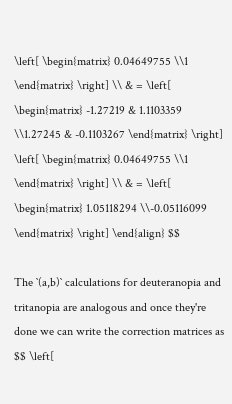\left[ \begin{matrix} 0.04649755 \\1 \end{matrix} \right] \\ & = \left[ \begin{matrix} -1.27219 & 1.1103359 \\1.27245 & -0.1103267 \end{matrix} \right] \left[ \begin{matrix} 0.04649755 \\1 \end{matrix} \right] \\ & = \left[ \begin{matrix} 1.05118294 \\-0.05116099 \end{matrix} \right] \end{align} $$

The `(a,b)` calculations for deuteranopia and tritanopia are analogous and once they're done we can write the correction matrices as $$ \left[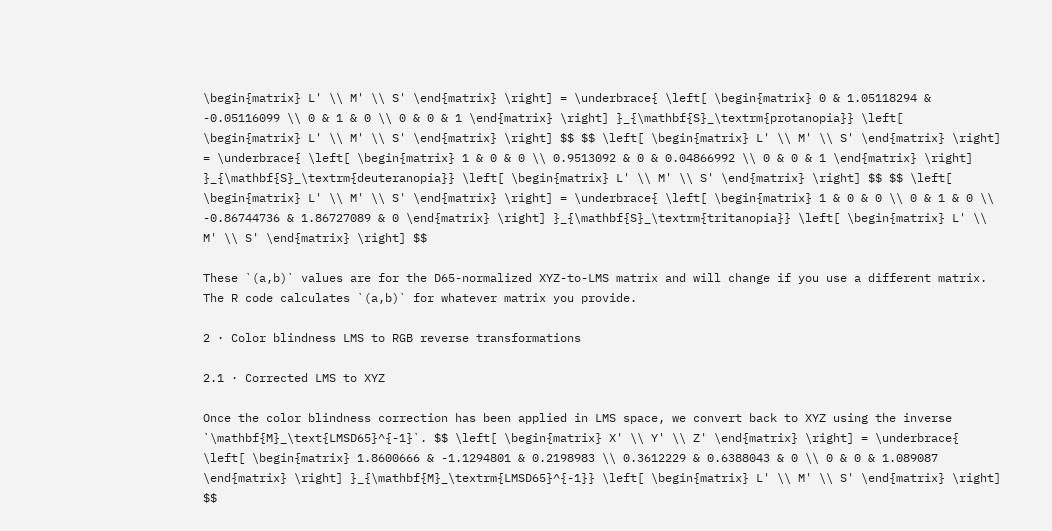\begin{matrix} L' \\ M' \\ S' \end{matrix} \right] = \underbrace{ \left[ \begin{matrix} 0 & 1.05118294 & -0.05116099 \\ 0 & 1 & 0 \\ 0 & 0 & 1 \end{matrix} \right] }_{\mathbf{S}_\textrm{protanopia}} \left[ \begin{matrix} L' \\ M' \\ S' \end{matrix} \right] $$ $$ \left[ \begin{matrix} L' \\ M' \\ S' \end{matrix} \right] = \underbrace{ \left[ \begin{matrix} 1 & 0 & 0 \\ 0.9513092 & 0 & 0.04866992 \\ 0 & 0 & 1 \end{matrix} \right] }_{\mathbf{S}_\textrm{deuteranopia}} \left[ \begin{matrix} L' \\ M' \\ S' \end{matrix} \right] $$ $$ \left[ \begin{matrix} L' \\ M' \\ S' \end{matrix} \right] = \underbrace{ \left[ \begin{matrix} 1 & 0 & 0 \\ 0 & 1 & 0 \\ -0.86744736 & 1.86727089 & 0 \end{matrix} \right] }_{\mathbf{S}_\textrm{tritanopia}} \left[ \begin{matrix} L' \\ M' \\ S' \end{matrix} \right] $$

These `(a,b)` values are for the D65-normalized XYZ-to-LMS matrix and will change if you use a different matrix. The R code calculates `(a,b)` for whatever matrix you provide.

2 · Color blindness LMS to RGB reverse transformations

2.1 · Corrected LMS to XYZ

Once the color blindness correction has been applied in LMS space, we convert back to XYZ using the inverse `\mathbf{M}_\text{LMSD65}^{-1}`. $$ \left[ \begin{matrix} X' \\ Y' \\ Z' \end{matrix} \right] = \underbrace{ \left[ \begin{matrix} 1.8600666 & -1.1294801 & 0.2198983 \\ 0.3612229 & 0.6388043 & 0 \\ 0 & 0 & 1.089087 \end{matrix} \right] }_{\mathbf{M}_\textrm{LMSD65}^{-1}} \left[ \begin{matrix} L' \\ M' \\ S' \end{matrix} \right] $$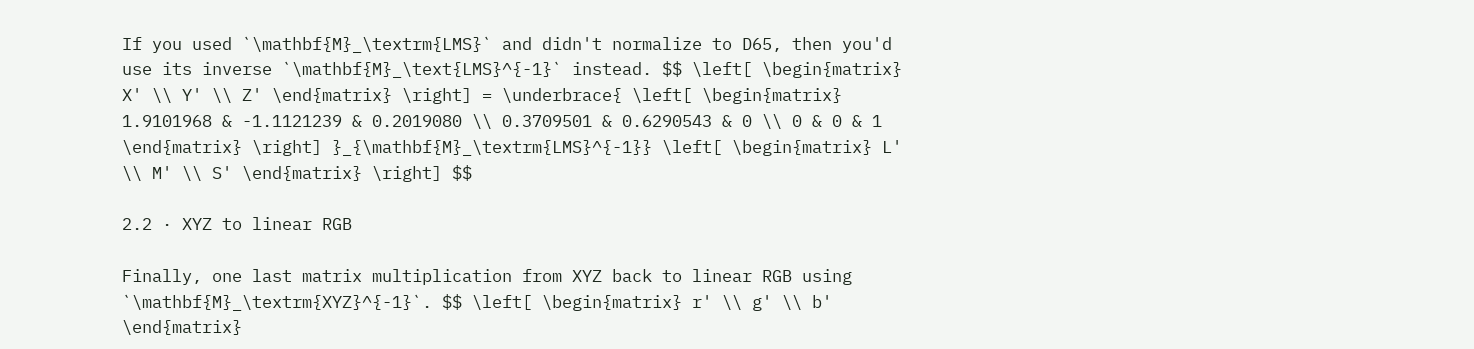If you used `\mathbf{M}_\textrm{LMS}` and didn't normalize to D65, then you'd use its inverse `\mathbf{M}_\text{LMS}^{-1}` instead. $$ \left[ \begin{matrix} X' \\ Y' \\ Z' \end{matrix} \right] = \underbrace{ \left[ \begin{matrix} 1.9101968 & -1.1121239 & 0.2019080 \\ 0.3709501 & 0.6290543 & 0 \\ 0 & 0 & 1 \end{matrix} \right] }_{\mathbf{M}_\textrm{LMS}^{-1}} \left[ \begin{matrix} L' \\ M' \\ S' \end{matrix} \right] $$

2.2 · XYZ to linear RGB

Finally, one last matrix multiplication from XYZ back to linear RGB using `\mathbf{M}_\textrm{XYZ}^{-1}`. $$ \left[ \begin{matrix} r' \\ g' \\ b' \end{matrix}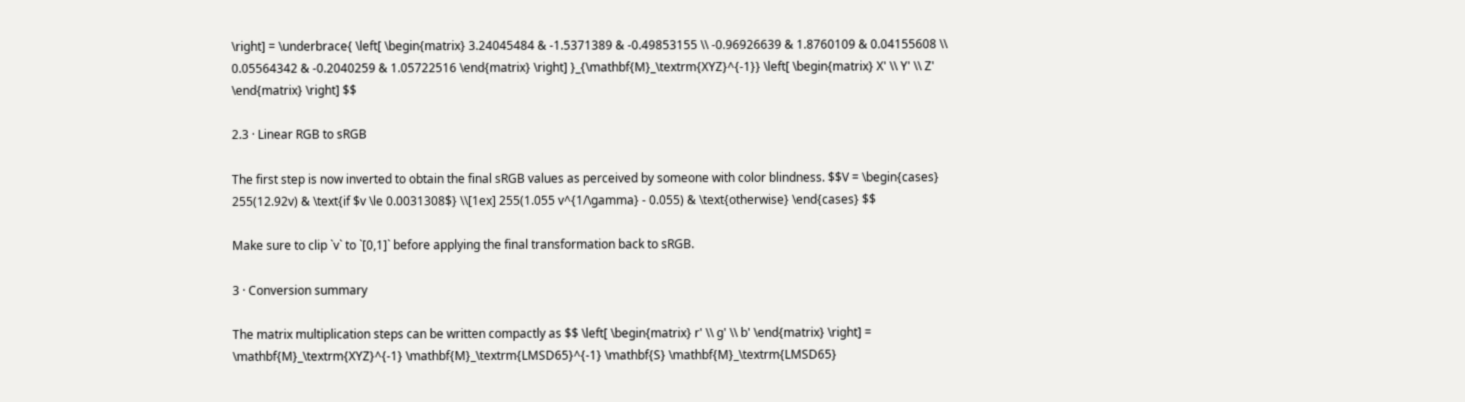\right] = \underbrace{ \left[ \begin{matrix} 3.24045484 & -1.5371389 & -0.49853155 \\ -0.96926639 & 1.8760109 & 0.04155608 \\ 0.05564342 & -0.2040259 & 1.05722516 \end{matrix} \right] }_{\mathbf{M}_\textrm{XYZ}^{-1}} \left[ \begin{matrix} X' \\ Y' \\ Z' \end{matrix} \right] $$

2.3 · Linear RGB to sRGB

The first step is now inverted to obtain the final sRGB values as perceived by someone with color blindness. $$V = \begin{cases} 255(12.92v) & \text{if $v \le 0.0031308$} \\[1ex] 255(1.055 v^{1/\gamma} - 0.055) & \text{otherwise} \end{cases} $$

Make sure to clip `v` to `[0,1]` before applying the final transformation back to sRGB.

3 · Conversion summary

The matrix multiplication steps can be written compactly as $$ \left[ \begin{matrix} r' \\ g' \\ b' \end{matrix} \right] = \mathbf{M}_\textrm{XYZ}^{-1} \mathbf{M}_\textrm{LMSD65}^{-1} \mathbf{S} \mathbf{M}_\textrm{LMSD65}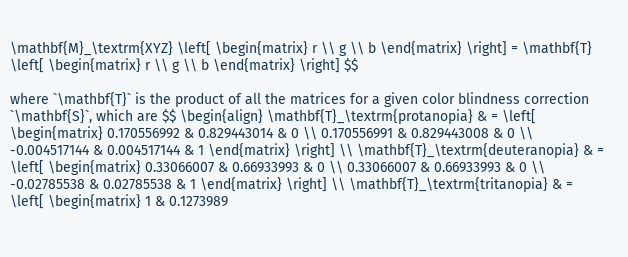\mathbf{M}_\textrm{XYZ} \left[ \begin{matrix} r \\ g \\ b \end{matrix} \right] = \mathbf{T} \left[ \begin{matrix} r \\ g \\ b \end{matrix} \right] $$

where `\mathbf{T}` is the product of all the matrices for a given color blindness correction `\mathbf{S}`, which are $$ \begin{align} \mathbf{T}_\textrm{protanopia} & = \left[ \begin{matrix} 0.170556992 & 0.829443014 & 0 \\ 0.170556991 & 0.829443008 & 0 \\ -0.004517144 & 0.004517144 & 1 \end{matrix} \right] \\ \mathbf{T}_\textrm{deuteranopia} & = \left[ \begin{matrix} 0.33066007 & 0.66933993 & 0 \\ 0.33066007 & 0.66933993 & 0 \\ -0.02785538 & 0.02785538 & 1 \end{matrix} \right] \\ \mathbf{T}_\textrm{tritanopia} & = \left[ \begin{matrix} 1 & 0.1273989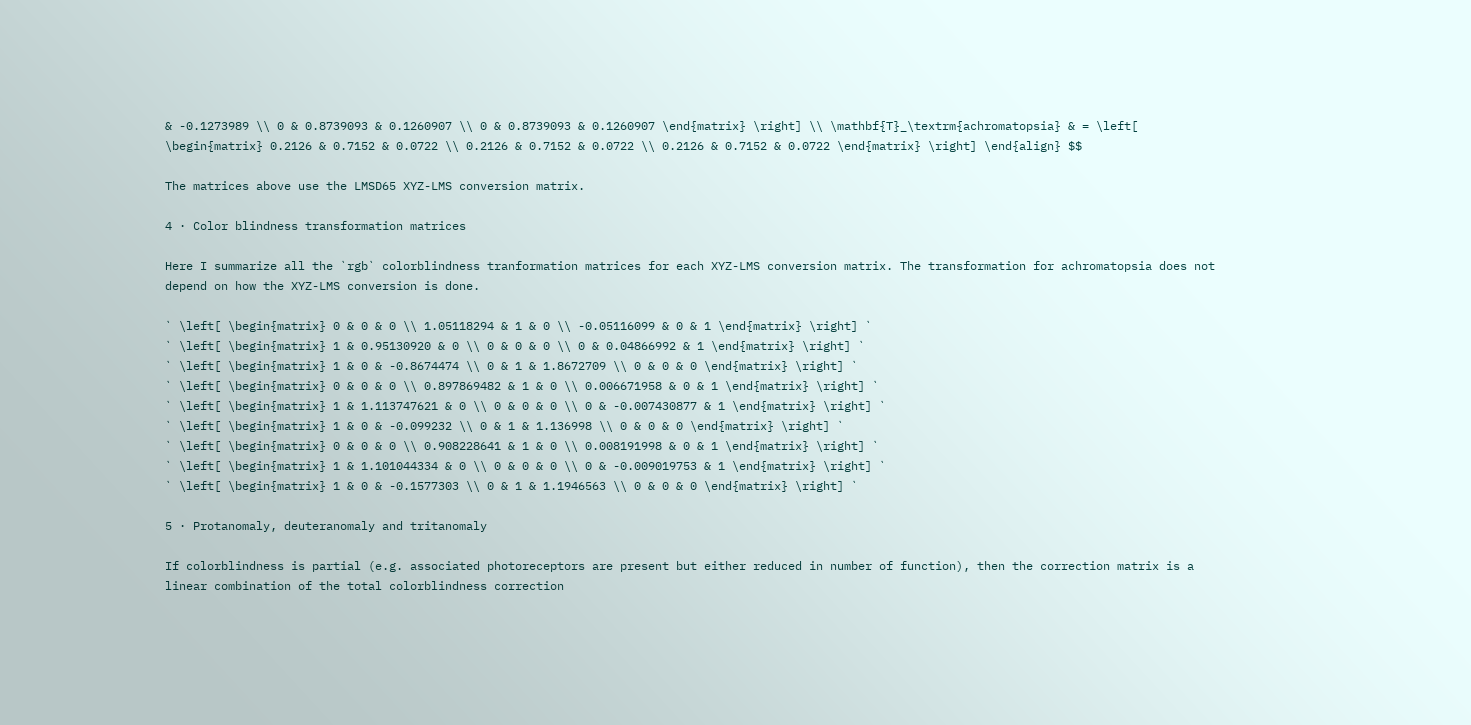& -0.1273989 \\ 0 & 0.8739093 & 0.1260907 \\ 0 & 0.8739093 & 0.1260907 \end{matrix} \right] \\ \mathbf{T}_\textrm{achromatopsia} & = \left[ \begin{matrix} 0.2126 & 0.7152 & 0.0722 \\ 0.2126 & 0.7152 & 0.0722 \\ 0.2126 & 0.7152 & 0.0722 \end{matrix} \right] \end{align} $$

The matrices above use the LMSD65 XYZ-LMS conversion matrix.

4 · Color blindness transformation matrices

Here I summarize all the `rgb` colorblindness tranformation matrices for each XYZ-LMS conversion matrix. The transformation for achromatopsia does not depend on how the XYZ-LMS conversion is done.

` \left[ \begin{matrix} 0 & 0 & 0 \\ 1.05118294 & 1 & 0 \\ -0.05116099 & 0 & 1 \end{matrix} \right] `
` \left[ \begin{matrix} 1 & 0.95130920 & 0 \\ 0 & 0 & 0 \\ 0 & 0.04866992 & 1 \end{matrix} \right] `
` \left[ \begin{matrix} 1 & 0 & -0.8674474 \\ 0 & 1 & 1.8672709 \\ 0 & 0 & 0 \end{matrix} \right] `
` \left[ \begin{matrix} 0 & 0 & 0 \\ 0.897869482 & 1 & 0 \\ 0.006671958 & 0 & 1 \end{matrix} \right] `
` \left[ \begin{matrix} 1 & 1.113747621 & 0 \\ 0 & 0 & 0 \\ 0 & -0.007430877 & 1 \end{matrix} \right] `
` \left[ \begin{matrix} 1 & 0 & -0.099232 \\ 0 & 1 & 1.136998 \\ 0 & 0 & 0 \end{matrix} \right] `
` \left[ \begin{matrix} 0 & 0 & 0 \\ 0.908228641 & 1 & 0 \\ 0.008191998 & 0 & 1 \end{matrix} \right] `
` \left[ \begin{matrix} 1 & 1.101044334 & 0 \\ 0 & 0 & 0 \\ 0 & -0.009019753 & 1 \end{matrix} \right] `
` \left[ \begin{matrix} 1 & 0 & -0.1577303 \\ 0 & 1 & 1.1946563 \\ 0 & 0 & 0 \end{matrix} \right] `

5 · Protanomaly, deuteranomaly and tritanomaly

If colorblindness is partial (e.g. associated photoreceptors are present but either reduced in number of function), then the correction matrix is a linear combination of the total colorblindness correction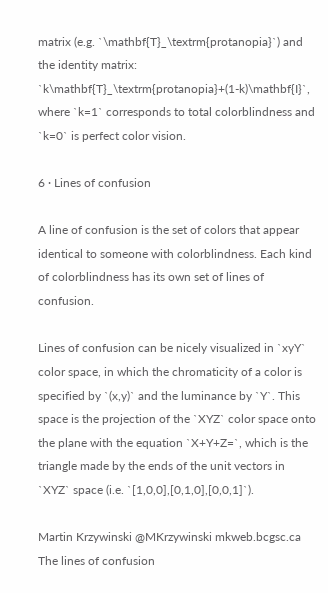matrix (e.g. `\mathbf{T}_\textrm{protanopia}`) and the identity matrix: `k\mathbf{T}_\textrm{protanopia}+(1-k)\mathbf{I}`, where `k=1` corresponds to total colorblindness and `k=0` is perfect color vision.

6 · Lines of confusion

A line of confusion is the set of colors that appear identical to someone with colorblindness. Each kind of colorblindness has its own set of lines of confusion.

Lines of confusion can be nicely visualized in `xyY` color space, in which the chromaticity of a color is specified by `(x,y)` and the luminance by `Y`. This space is the projection of the `XYZ` color space onto the plane with the equation `X+Y+Z=`, which is the triangle made by the ends of the unit vectors in `XYZ` space (i.e. `[1,0,0],[0,1,0],[0,0,1]`).

Martin Krzywinski @MKrzywinski mkweb.bcgsc.ca
The lines of confusion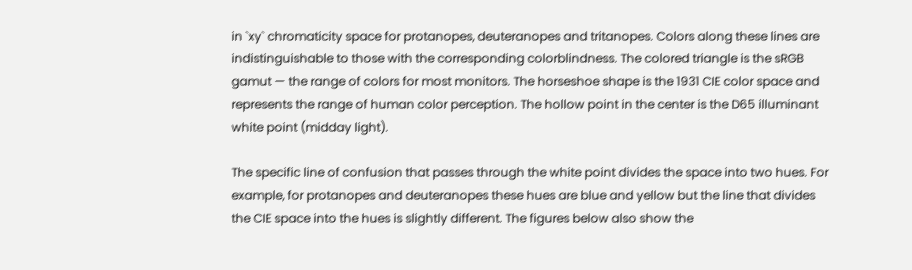in `xy` chromaticity space for protanopes, deuteranopes and tritanopes. Colors along these lines are indistinguishable to those with the corresponding colorblindness. The colored triangle is the sRGB gamut — the range of colors for most monitors. The horseshoe shape is the 1931 CIE color space and represents the range of human color perception. The hollow point in the center is the D65 illuminant white point (midday light).

The specific line of confusion that passes through the white point divides the space into two hues. For example, for protanopes and deuteranopes these hues are blue and yellow but the line that divides the CIE space into the hues is slightly different. The figures below also show the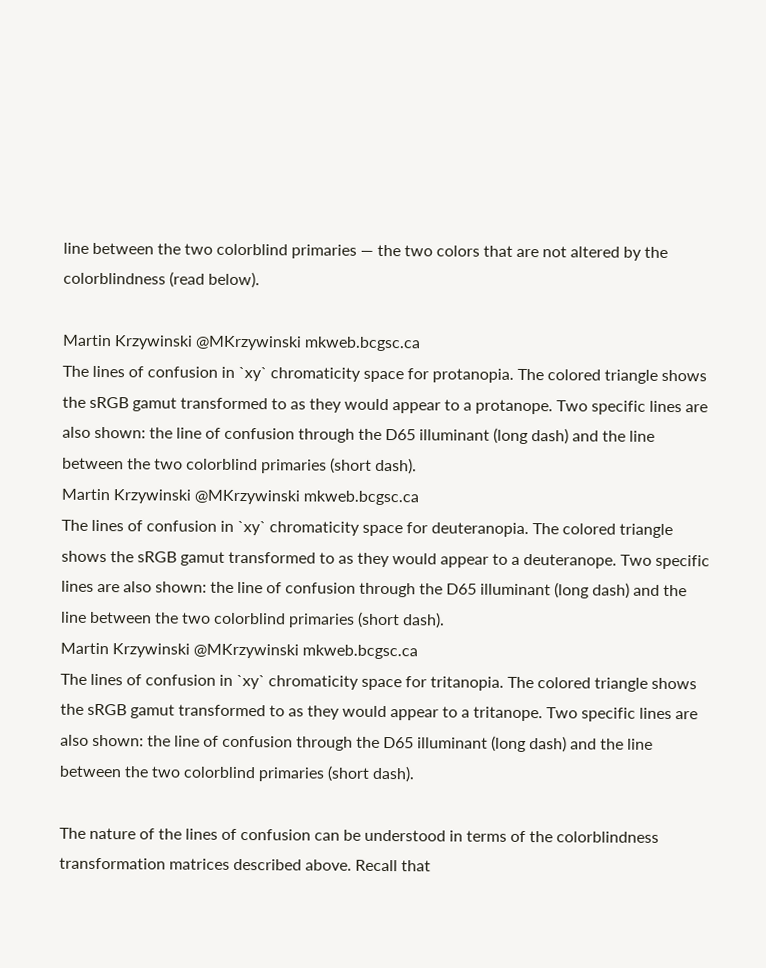line between the two colorblind primaries — the two colors that are not altered by the colorblindness (read below).

Martin Krzywinski @MKrzywinski mkweb.bcgsc.ca
The lines of confusion in `xy` chromaticity space for protanopia. The colored triangle shows the sRGB gamut transformed to as they would appear to a protanope. Two specific lines are also shown: the line of confusion through the D65 illuminant (long dash) and the line between the two colorblind primaries (short dash).
Martin Krzywinski @MKrzywinski mkweb.bcgsc.ca
The lines of confusion in `xy` chromaticity space for deuteranopia. The colored triangle shows the sRGB gamut transformed to as they would appear to a deuteranope. Two specific lines are also shown: the line of confusion through the D65 illuminant (long dash) and the line between the two colorblind primaries (short dash).
Martin Krzywinski @MKrzywinski mkweb.bcgsc.ca
The lines of confusion in `xy` chromaticity space for tritanopia. The colored triangle shows the sRGB gamut transformed to as they would appear to a tritanope. Two specific lines are also shown: the line of confusion through the D65 illuminant (long dash) and the line between the two colorblind primaries (short dash).

The nature of the lines of confusion can be understood in terms of the colorblindness transformation matrices described above. Recall that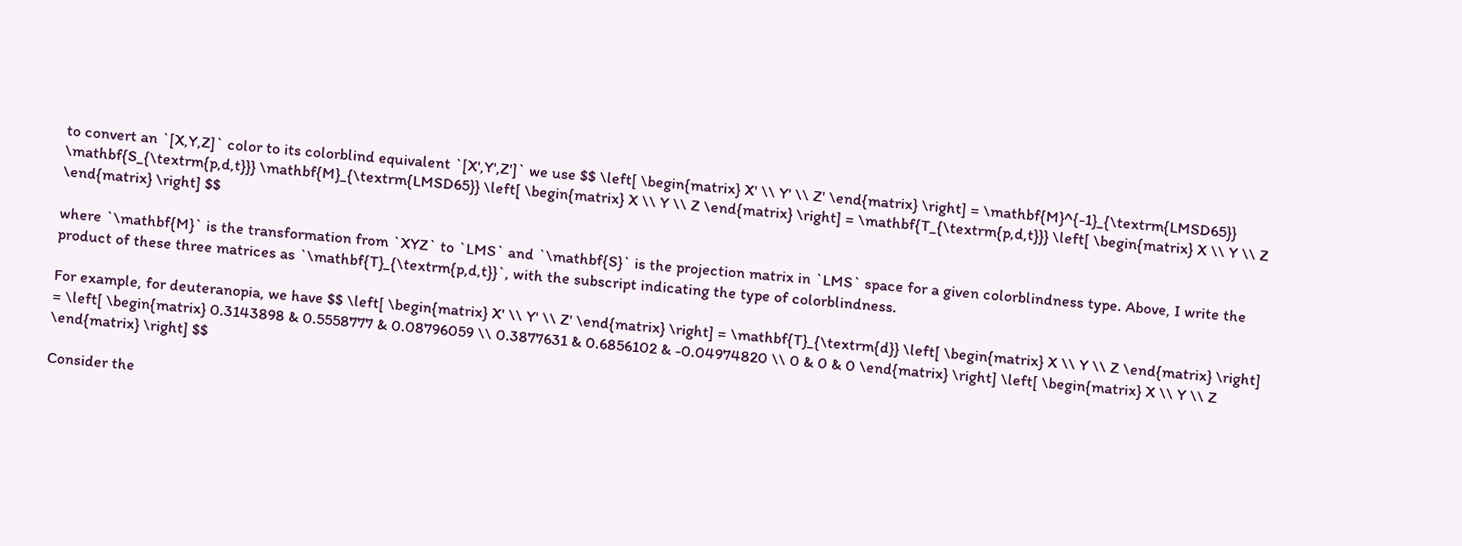to convert an `[X,Y,Z]` color to its colorblind equivalent `[X',Y',Z']` we use $$ \left[ \begin{matrix} X' \\ Y' \\ Z' \end{matrix} \right] = \mathbf{M}^{-1}_{\textrm{LMSD65}} \mathbf{S_{\textrm{p,d,t}}} \mathbf{M}_{\textrm{LMSD65}} \left[ \begin{matrix} X \\ Y \\ Z \end{matrix} \right] = \mathbf{T_{\textrm{p,d,t}}} \left[ \begin{matrix} X \\ Y \\ Z \end{matrix} \right] $$

where `\mathbf{M}` is the transformation from `XYZ` to `LMS` and `\mathbf{S}` is the projection matrix in `LMS` space for a given colorblindness type. Above, I write the product of these three matrices as `\mathbf{T}_{\textrm{p,d,t}}`, with the subscript indicating the type of colorblindness.

For example, for deuteranopia, we have $$ \left[ \begin{matrix} X' \\ Y' \\ Z' \end{matrix} \right] = \mathbf{T}_{\textrm{d}} \left[ \begin{matrix} X \\ Y \\ Z \end{matrix} \right] = \left[ \begin{matrix} 0.3143898 & 0.5558777 & 0.08796059 \\ 0.3877631 & 0.6856102 & -0.04974820 \\ 0 & 0 & 0 \end{matrix} \right] \left[ \begin{matrix} X \\ Y \\ Z \end{matrix} \right] $$

Consider the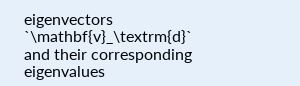eigenvectors `\mathbf{v}_\textrm{d}` and their corresponding eigenvalues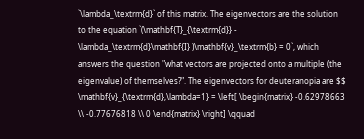`\lambda_\textrm{d}` of this matrix. The eigenvectors are the solution to the equation `(\mathbf{T}_{\textrm{d}} - \lambda_\textrm{d}\mathbf{I} )\mathbf{v}_\textrm{b} = 0`, which answers the question "what vectors are projected onto a multiple (the eigenvalue) of themselves?". The eigenvectors for deuteranopia are $$ \mathbf{v}_{\textrm{d},\lambda=1} = \left[ \begin{matrix} -0.62978663 \\ -0.77676818 \\ 0 \end{matrix} \right] \qquad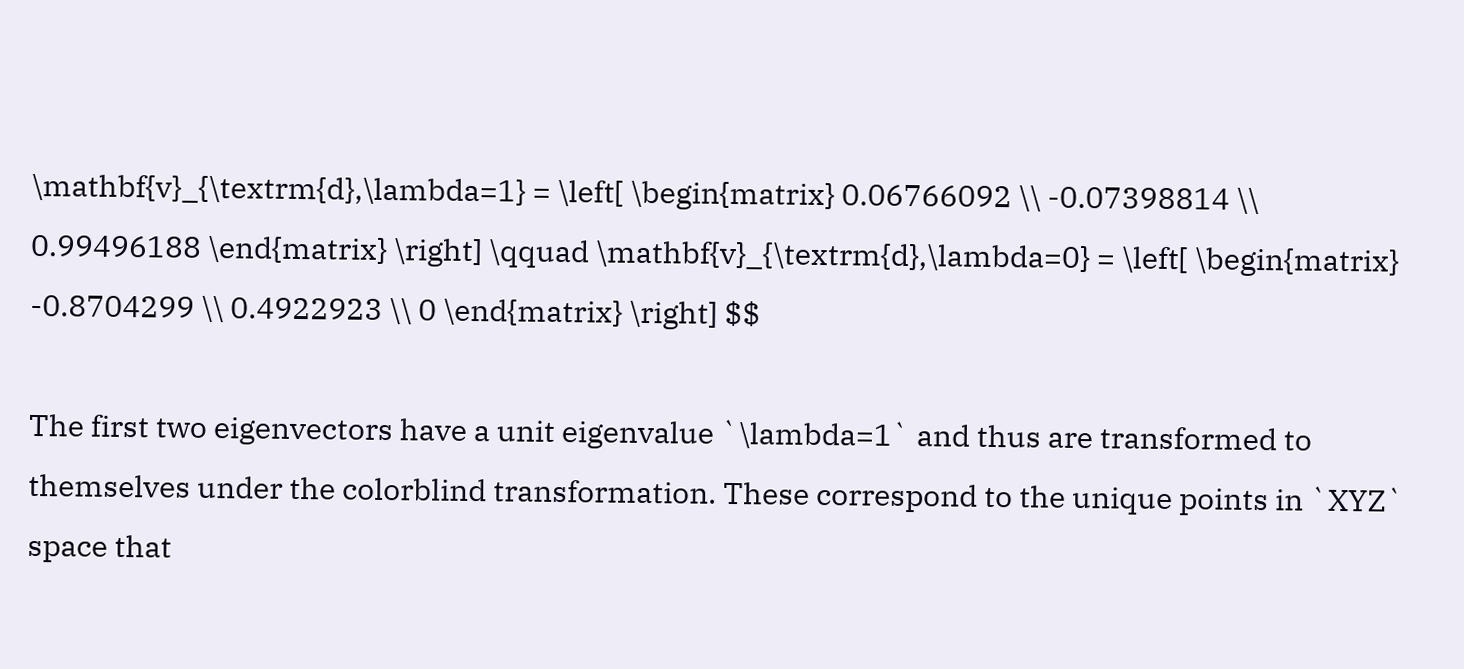\mathbf{v}_{\textrm{d},\lambda=1} = \left[ \begin{matrix} 0.06766092 \\ -0.07398814 \\ 0.99496188 \end{matrix} \right] \qquad \mathbf{v}_{\textrm{d},\lambda=0} = \left[ \begin{matrix} -0.8704299 \\ 0.4922923 \\ 0 \end{matrix} \right] $$

The first two eigenvectors have a unit eigenvalue `\lambda=1` and thus are transformed to themselves under the colorblind transformation. These correspond to the unique points in `XYZ` space that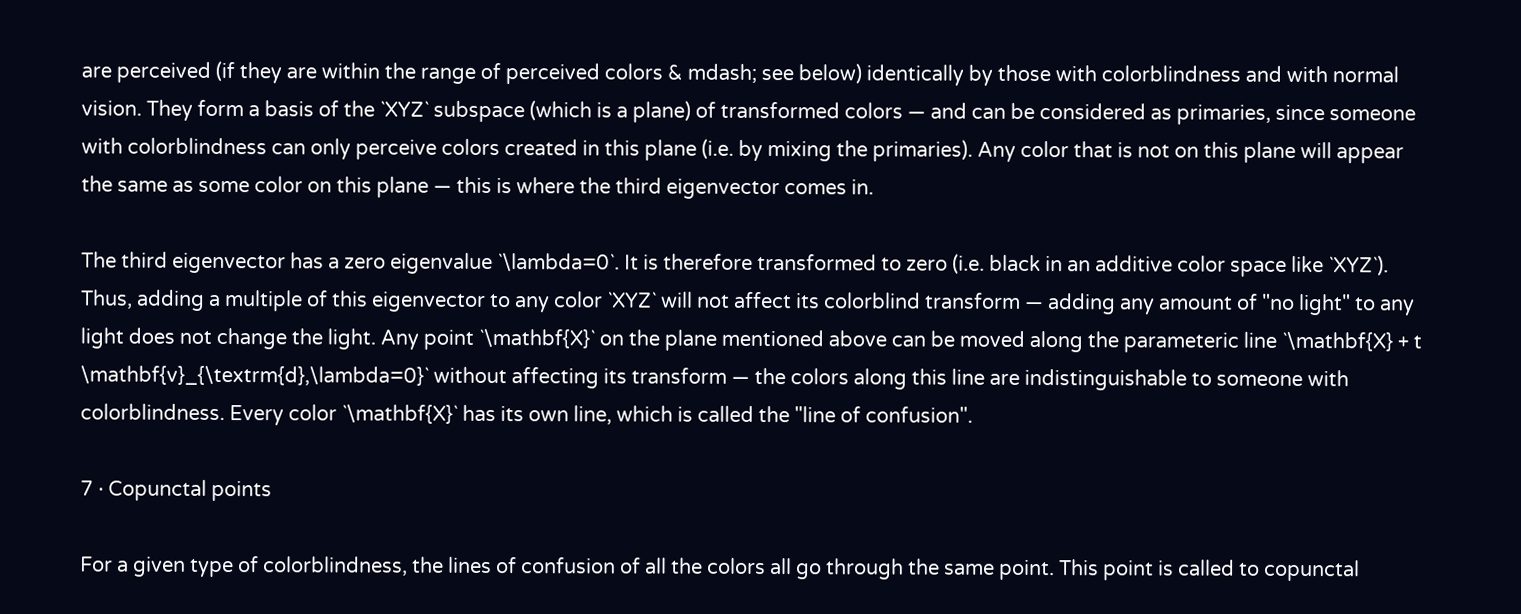are perceived (if they are within the range of perceived colors & mdash; see below) identically by those with colorblindness and with normal vision. They form a basis of the `XYZ` subspace (which is a plane) of transformed colors — and can be considered as primaries, since someone with colorblindness can only perceive colors created in this plane (i.e. by mixing the primaries). Any color that is not on this plane will appear the same as some color on this plane — this is where the third eigenvector comes in.

The third eigenvector has a zero eigenvalue `\lambda=0`. It is therefore transformed to zero (i.e. black in an additive color space like `XYZ`). Thus, adding a multiple of this eigenvector to any color `XYZ` will not affect its colorblind transform — adding any amount of "no light" to any light does not change the light. Any point `\mathbf{X}` on the plane mentioned above can be moved along the parameteric line `\mathbf{X} + t \mathbf{v}_{\textrm{d},\lambda=0}` without affecting its transform — the colors along this line are indistinguishable to someone with colorblindness. Every color `\mathbf{X}` has its own line, which is called the "line of confusion".

7 · Copunctal points

For a given type of colorblindness, the lines of confusion of all the colors all go through the same point. This point is called to copunctal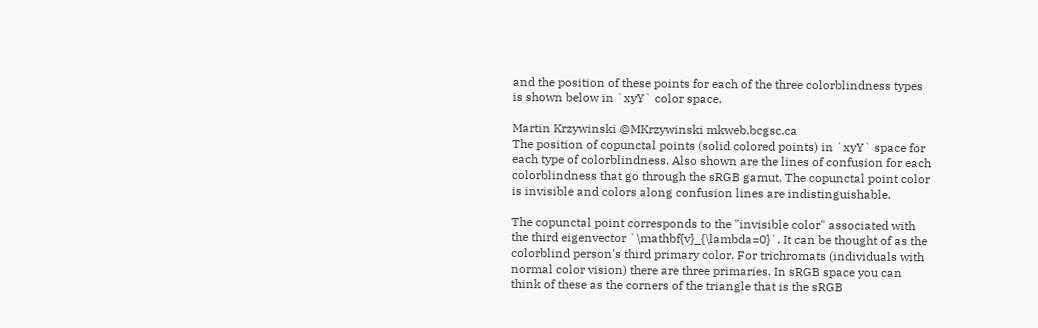and the position of these points for each of the three colorblindness types is shown below in `xyY` color space.

Martin Krzywinski @MKrzywinski mkweb.bcgsc.ca
The position of copunctal points (solid colored points) in `xyY` space for each type of colorblindness. Also shown are the lines of confusion for each colorblindness that go through the sRGB gamut. The copunctal point color is invisible and colors along confusion lines are indistinguishable.

The copunctal point corresponds to the "invisible color" associated with the third eigenvector `\mathbf{v}_{\lambda=0}`. It can be thought of as the colorblind person's third primary color. For trichromats (individuals with normal color vision) there are three primaries. In sRGB space you can think of these as the corners of the triangle that is the sRGB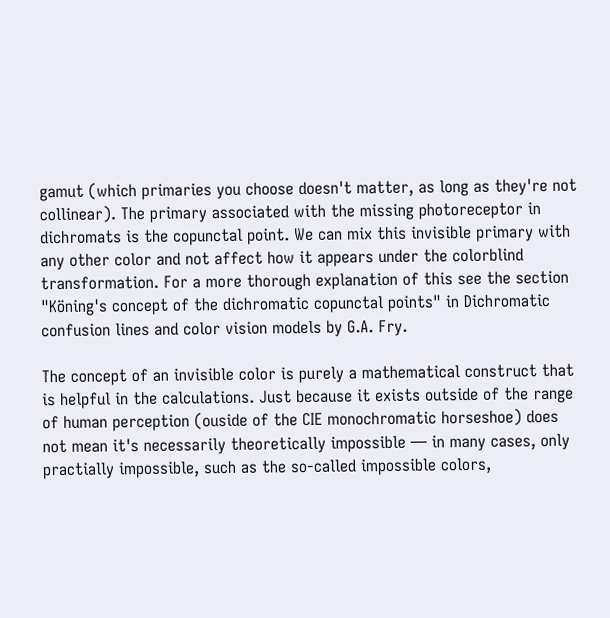gamut (which primaries you choose doesn't matter, as long as they're not collinear). The primary associated with the missing photoreceptor in dichromats is the copunctal point. We can mix this invisible primary with any other color and not affect how it appears under the colorblind transformation. For a more thorough explanation of this see the section "Köning's concept of the dichromatic copunctal points" in Dichromatic confusion lines and color vision models by G.A. Fry.

The concept of an invisible color is purely a mathematical construct that is helpful in the calculations. Just because it exists outside of the range of human perception (ouside of the CIE monochromatic horseshoe) does not mean it's necessarily theoretically impossible — in many cases, only practially impossible, such as the so-called impossible colors,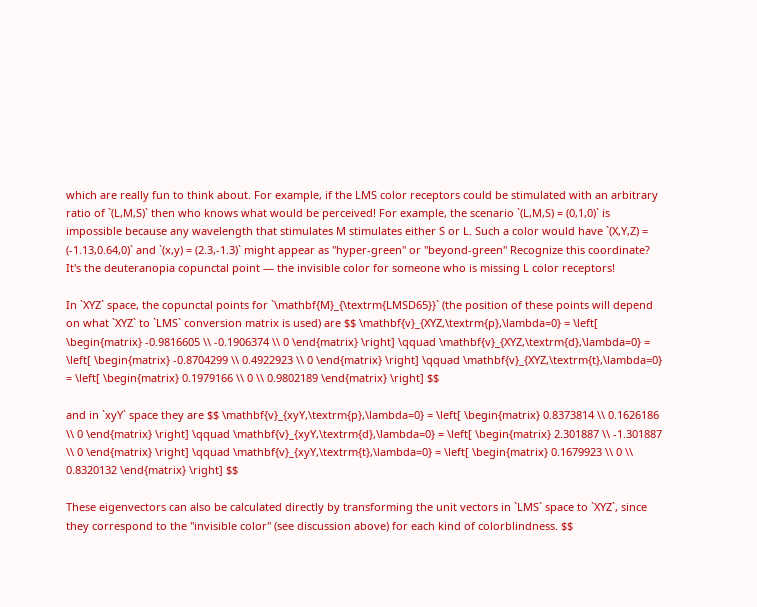which are really fun to think about. For example, if the LMS color receptors could be stimulated with an arbitrary ratio of `(L,M,S)` then who knows what would be perceived! For example, the scenario `(L,M,S) = (0,1,0)` is impossible because any wavelength that stimulates M stimulates either S or L. Such a color would have `(X,Y,Z) = (-1.13,0.64,0)` and `(x,y) = (2.3,-1.3)` might appear as "hyper-green" or "beyond-green" Recognize this coordinate? It's the deuteranopia copunctal point — the invisible color for someone who is missing L color receptors!

In `XYZ` space, the copunctal points for `\mathbf{M}_{\textrm{LMSD65}}` (the position of these points will depend on what `XYZ` to `LMS` conversion matrix is used) are $$ \mathbf{v}_{XYZ,\textrm{p},\lambda=0} = \left[ \begin{matrix} -0.9816605 \\ -0.1906374 \\ 0 \end{matrix} \right] \qquad \mathbf{v}_{XYZ,\textrm{d},\lambda=0} = \left[ \begin{matrix} -0.8704299 \\ 0.4922923 \\ 0 \end{matrix} \right] \qquad \mathbf{v}_{XYZ,\textrm{t},\lambda=0} = \left[ \begin{matrix} 0.1979166 \\ 0 \\ 0.9802189 \end{matrix} \right] $$

and in `xyY` space they are $$ \mathbf{v}_{xyY,\textrm{p},\lambda=0} = \left[ \begin{matrix} 0.8373814 \\ 0.1626186 \\ 0 \end{matrix} \right] \qquad \mathbf{v}_{xyY,\textrm{d},\lambda=0} = \left[ \begin{matrix} 2.301887 \\ -1.301887 \\ 0 \end{matrix} \right] \qquad \mathbf{v}_{xyY,\textrm{t},\lambda=0} = \left[ \begin{matrix} 0.1679923 \\ 0 \\ 0.8320132 \end{matrix} \right] $$

These eigenvectors can also be calculated directly by transforming the unit vectors in `LMS` space to `XYZ`, since they correspond to the "invisible color" (see discussion above) for each kind of colorblindness. $$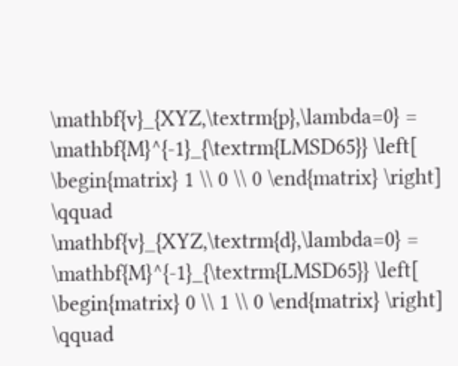\mathbf{v}_{XYZ,\textrm{p},\lambda=0} = \mathbf{M}^{-1}_{\textrm{LMSD65}} \left[ \begin{matrix} 1 \\ 0 \\ 0 \end{matrix} \right] \qquad \mathbf{v}_{XYZ,\textrm{d},\lambda=0} = \mathbf{M}^{-1}_{\textrm{LMSD65}} \left[ \begin{matrix} 0 \\ 1 \\ 0 \end{matrix} \right] \qquad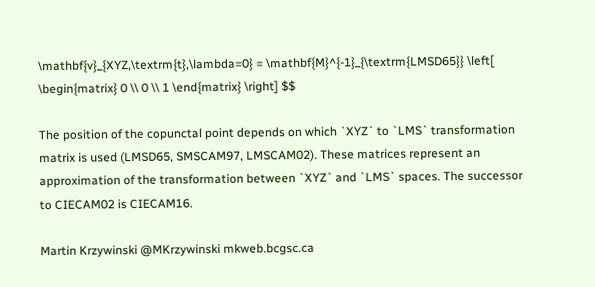\mathbf{v}_{XYZ,\textrm{t},\lambda=0} = \mathbf{M}^{-1}_{\textrm{LMSD65}} \left[ \begin{matrix} 0 \\ 0 \\ 1 \end{matrix} \right] $$

The position of the copunctal point depends on which `XYZ` to `LMS` transformation matrix is used (LMSD65, SMSCAM97, LMSCAM02). These matrices represent an approximation of the transformation between `XYZ` and `LMS` spaces. The successor to CIECAM02 is CIECAM16.

Martin Krzywinski @MKrzywinski mkweb.bcgsc.ca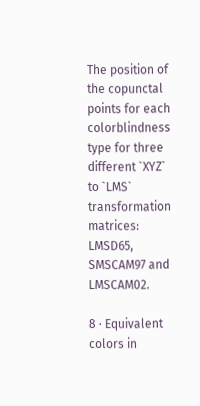The position of the copunctal points for each colorblindness type for three different `XYZ` to `LMS` transformation matrices: LMSD65, SMSCAM97 and LMSCAM02.

8 · Equivalent colors in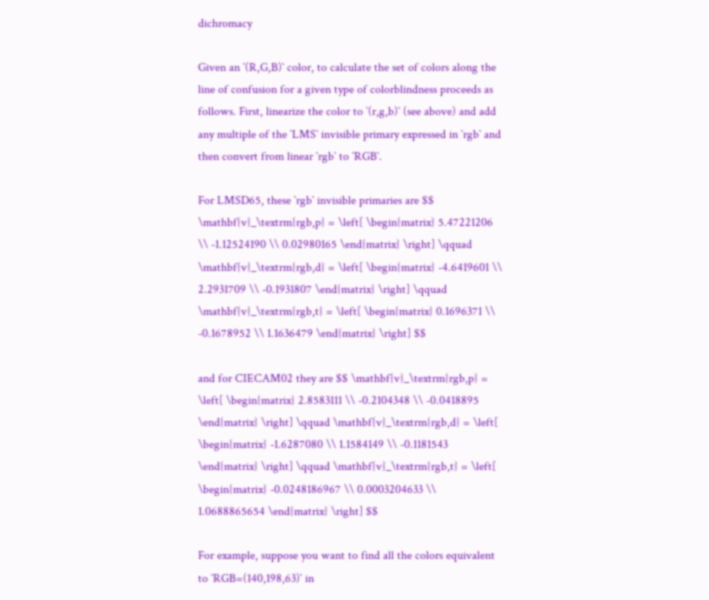dichromacy

Given an `(R,G,B)` color, to calculate the set of colors along the line of confusion for a given type of colorblindness proceeds as follows. First, linearize the color to `(r,g,b)` (see above) and add any multiple of the `LMS` invisible primary expressed in `rgb` and then convert from linear `rgb` to `RGB`.

For LMSD65, these `rgb` invisible primaries are $$ \mathbf{v}_\textrm{rgb,p} = \left[ \begin{matrix} 5.47221206 \\ -1.12524190 \\ 0.02980165 \end{matrix} \right] \qquad \mathbf{v}_\textrm{rgb,d} = \left[ \begin{matrix} -4.6419601 \\ 2.2931709 \\ -0.1931807 \end{matrix} \right] \qquad \mathbf{v}_\textrm{rgb,t} = \left[ \begin{matrix} 0.1696371 \\ -0.1678952 \\ 1.1636479 \end{matrix} \right] $$

and for CIECAM02 they are $$ \mathbf{v}_\textrm{rgb,p} = \left[ \begin{matrix} 2.8583111 \\ -0.2104348 \\ -0.0418895 \end{matrix} \right] \qquad \mathbf{v}_\textrm{rgb,d} = \left[ \begin{matrix} -1.6287080 \\ 1.1584149 \\ -0.1181543 \end{matrix} \right] \qquad \mathbf{v}_\textrm{rgb,t} = \left[ \begin{matrix} -0.0248186967 \\ 0.0003204633 \\ 1.0688865654 \end{matrix} \right] $$

For example, suppose you want to find all the colors equivalent to `RGB=(140,198,63)` in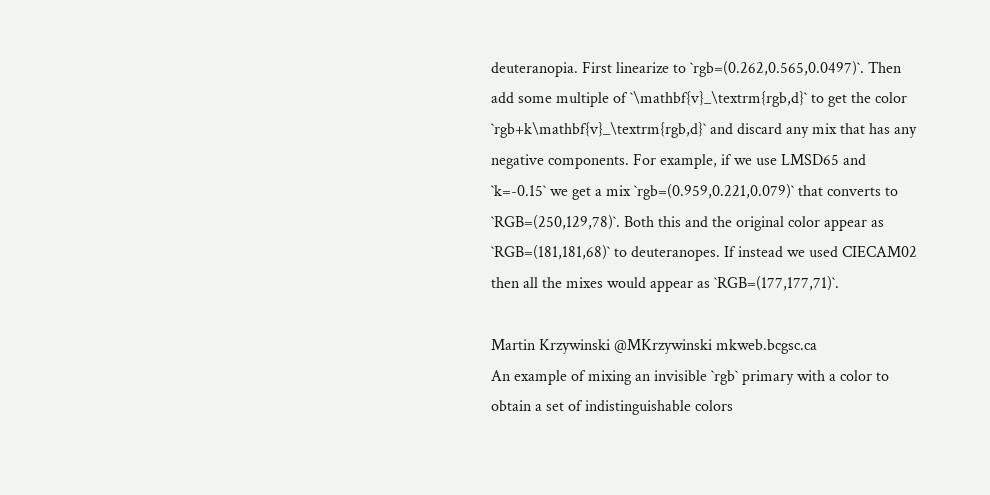deuteranopia. First linearize to `rgb=(0.262,0.565,0.0497)`. Then add some multiple of `\mathbf{v}_\textrm{rgb,d}` to get the color `rgb+k\mathbf{v}_\textrm{rgb,d}` and discard any mix that has any negative components. For example, if we use LMSD65 and `k=-0.15` we get a mix `rgb=(0.959,0.221,0.079)` that converts to `RGB=(250,129,78)`. Both this and the original color appear as `RGB=(181,181,68)` to deuteranopes. If instead we used CIECAM02 then all the mixes would appear as `RGB=(177,177,71)`.

Martin Krzywinski @MKrzywinski mkweb.bcgsc.ca
An example of mixing an invisible `rgb` primary with a color to obtain a set of indistinguishable colors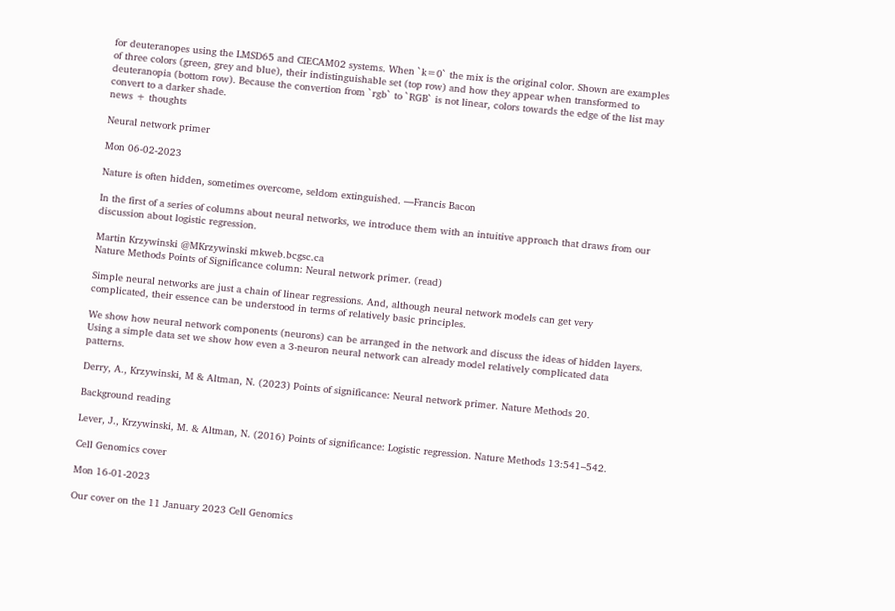for deuteranopes using the LMSD65 and CIECAM02 systems. When `k=0` the mix is the original color. Shown are examples of three colors (green, grey and blue), their indistinguishable set (top row) and how they appear when transformed to deuteranopia (bottom row). Because the convertion from `rgb` to `RGB` is not linear, colors towards the edge of the list may convert to a darker shade.
news + thoughts

Neural network primer

Mon 06-02-2023

Nature is often hidden, sometimes overcome, seldom extinguished. —Francis Bacon

In the first of a series of columns about neural networks, we introduce them with an intuitive approach that draws from our discussion about logistic regression.

Martin Krzywinski @MKrzywinski mkweb.bcgsc.ca
Nature Methods Points of Significance column: Neural network primer. (read)

Simple neural networks are just a chain of linear regressions. And, although neural network models can get very complicated, their essence can be understood in terms of relatively basic principles.

We show how neural network components (neurons) can be arranged in the network and discuss the ideas of hidden layers. Using a simple data set we show how even a 3-neuron neural network can already model relatively complicated data patterns.

Derry, A., Krzywinski, M & Altman, N. (2023) Points of significance: Neural network primer. Nature Methods 20.

Background reading

Lever, J., Krzywinski, M. & Altman, N. (2016) Points of significance: Logistic regression. Nature Methods 13:541–542.

Cell Genomics cover

Mon 16-01-2023

Our cover on the 11 January 2023 Cell Genomics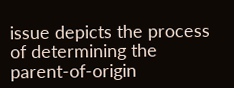issue depicts the process of determining the parent-of-origin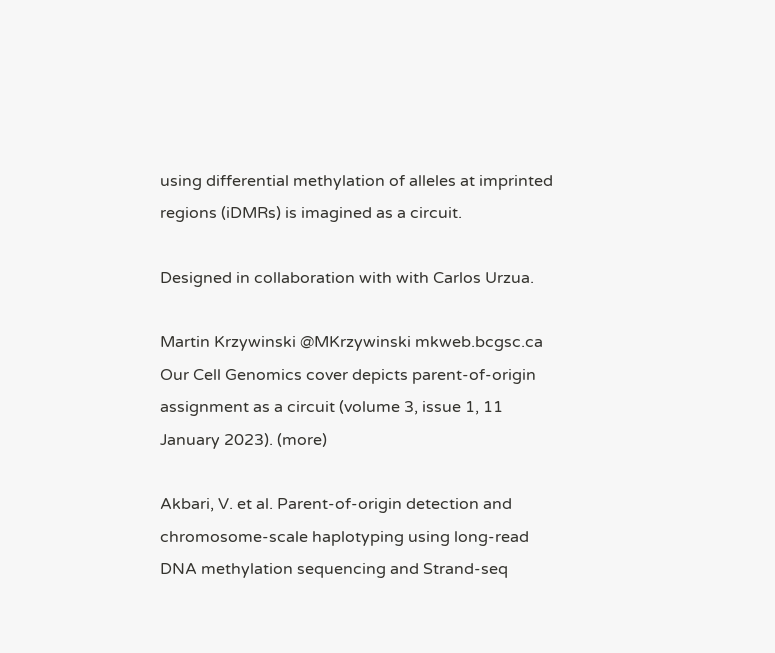using differential methylation of alleles at imprinted regions (iDMRs) is imagined as a circuit.

Designed in collaboration with with Carlos Urzua.

Martin Krzywinski @MKrzywinski mkweb.bcgsc.ca
Our Cell Genomics cover depicts parent-of-origin assignment as a circuit (volume 3, issue 1, 11 January 2023). (more)

Akbari, V. et al. Parent-of-origin detection and chromosome-scale haplotyping using long-read DNA methylation sequencing and Strand-seq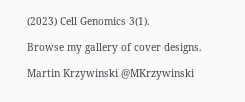(2023) Cell Genomics 3(1).

Browse my gallery of cover designs.

Martin Krzywinski @MKrzywinski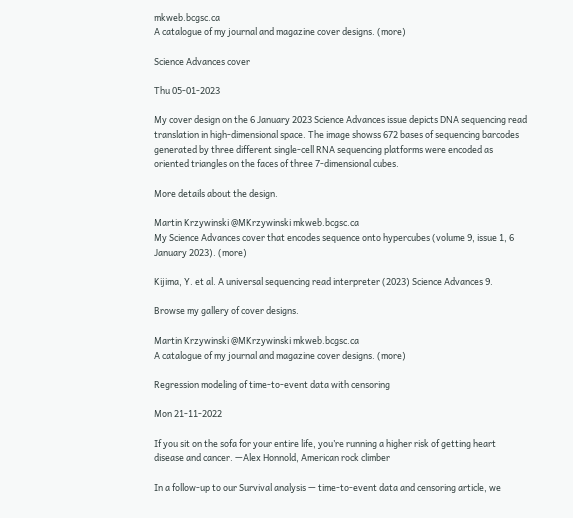mkweb.bcgsc.ca
A catalogue of my journal and magazine cover designs. (more)

Science Advances cover

Thu 05-01-2023

My cover design on the 6 January 2023 Science Advances issue depicts DNA sequencing read translation in high-dimensional space. The image showss 672 bases of sequencing barcodes generated by three different single-cell RNA sequencing platforms were encoded as oriented triangles on the faces of three 7-dimensional cubes.

More details about the design.

Martin Krzywinski @MKrzywinski mkweb.bcgsc.ca
My Science Advances cover that encodes sequence onto hypercubes (volume 9, issue 1, 6 January 2023). (more)

Kijima, Y. et al. A universal sequencing read interpreter (2023) Science Advances 9.

Browse my gallery of cover designs.

Martin Krzywinski @MKrzywinski mkweb.bcgsc.ca
A catalogue of my journal and magazine cover designs. (more)

Regression modeling of time-to-event data with censoring

Mon 21-11-2022

If you sit on the sofa for your entire life, you’re running a higher risk of getting heart disease and cancer. —Alex Honnold, American rock climber

In a follow-up to our Survival analysis — time-to-event data and censoring article, we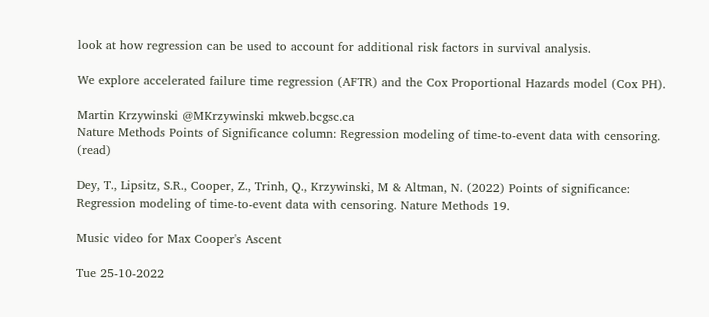look at how regression can be used to account for additional risk factors in survival analysis.

We explore accelerated failure time regression (AFTR) and the Cox Proportional Hazards model (Cox PH).

Martin Krzywinski @MKrzywinski mkweb.bcgsc.ca
Nature Methods Points of Significance column: Regression modeling of time-to-event data with censoring. (read)

Dey, T., Lipsitz, S.R., Cooper, Z., Trinh, Q., Krzywinski, M & Altman, N. (2022) Points of significance: Regression modeling of time-to-event data with censoring. Nature Methods 19.

Music video for Max Cooper's Ascent

Tue 25-10-2022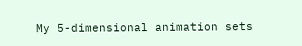My 5-dimensional animation sets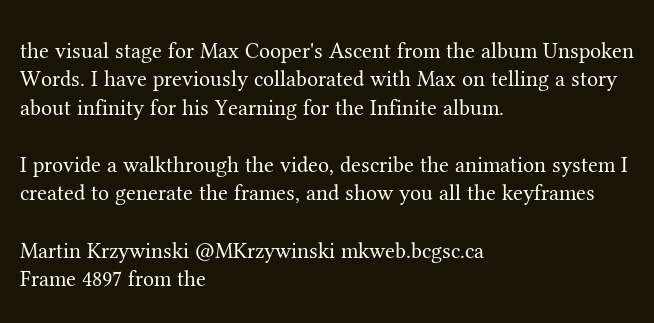the visual stage for Max Cooper's Ascent from the album Unspoken Words. I have previously collaborated with Max on telling a story about infinity for his Yearning for the Infinite album.

I provide a walkthrough the video, describe the animation system I created to generate the frames, and show you all the keyframes

Martin Krzywinski @MKrzywinski mkweb.bcgsc.ca
Frame 4897 from the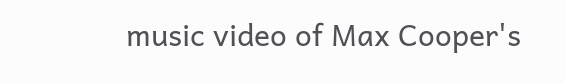music video of Max Cooper's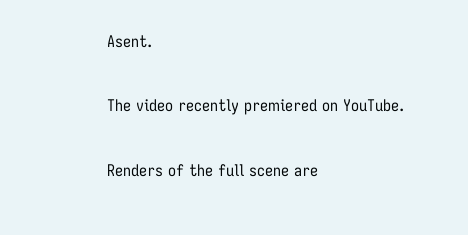Asent.

The video recently premiered on YouTube.

Renders of the full scene are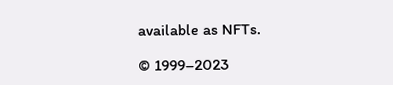available as NFTs.

© 1999–2023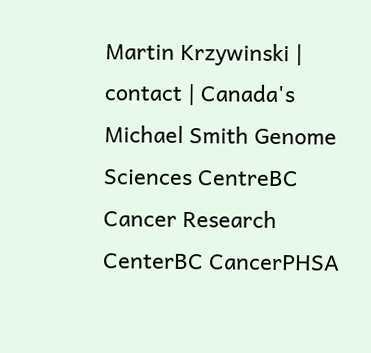Martin Krzywinski | contact | Canada's Michael Smith Genome Sciences CentreBC Cancer Research CenterBC CancerPHSA